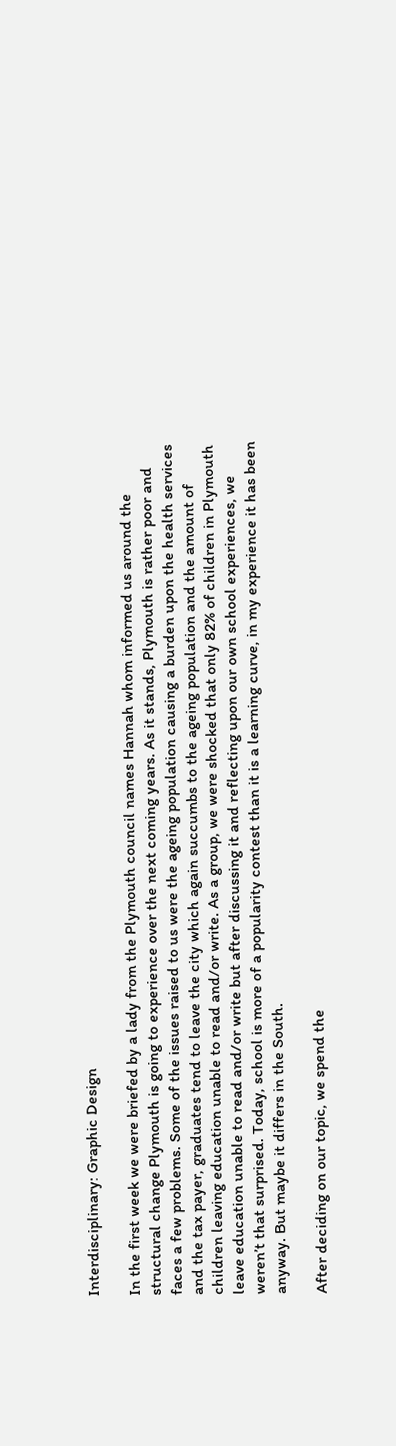Interdisciplinary: Graphic Design

In the first week we were briefed by a lady from the Plymouth council names Hannah whom informed us around the structural change Plymouth is going to experience over the next coming years. As it stands, Plymouth is rather poor and faces a few problems. Some of the issues raised to us were the ageing population causing a burden upon the health services and the tax payer, graduates tend to leave the city which again succumbs to the ageing population and the amount of children leaving education unable to read and/or write. As a group, we were shocked that only 82% of children in Plymouth leave education unable to read and/or write but after discussing it and reflecting upon our own school experiences, we weren’t that surprised. Today, school is more of a popularity contest than it is a learning curve, in my experience it has been anyway. But maybe it differs in the South.

After deciding on our topic, we spend the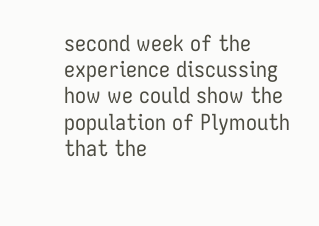second week of the experience discussing how we could show the population of Plymouth that the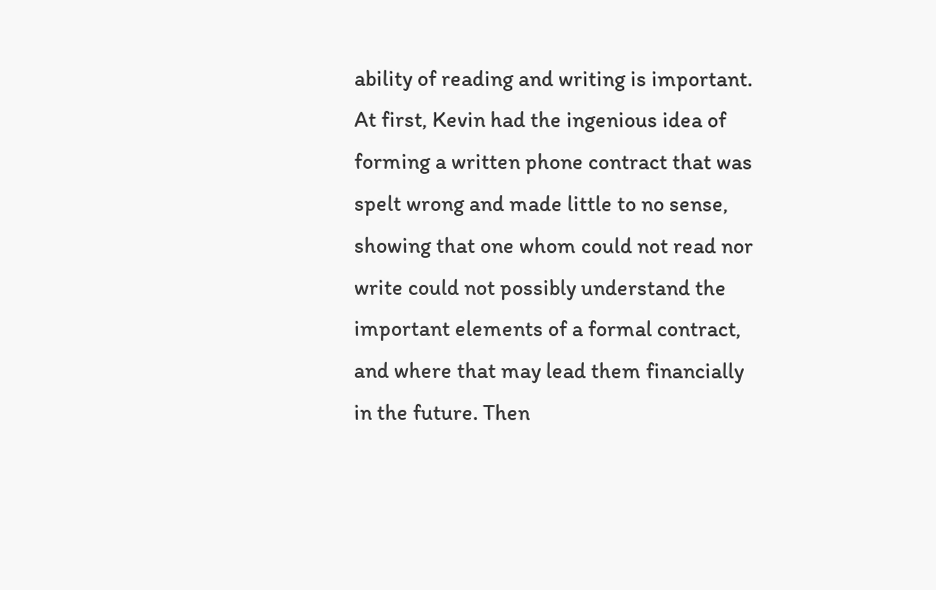ability of reading and writing is important. At first, Kevin had the ingenious idea of forming a written phone contract that was spelt wrong and made little to no sense, showing that one whom could not read nor write could not possibly understand the important elements of a formal contract, and where that may lead them financially in the future. Then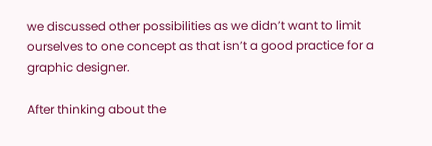we discussed other possibilities as we didn’t want to limit ourselves to one concept as that isn’t a good practice for a graphic designer.

After thinking about the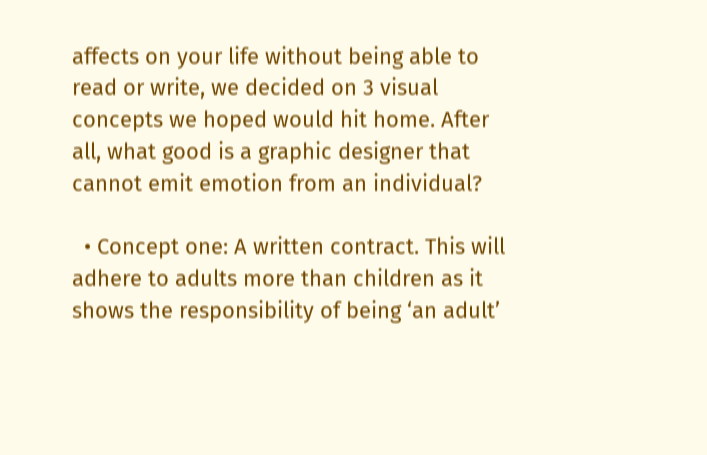affects on your life without being able to read or write, we decided on 3 visual concepts we hoped would hit home. After all, what good is a graphic designer that cannot emit emotion from an individual?

  • Concept one: A written contract. This will adhere to adults more than children as it shows the responsibility of being ‘an adult’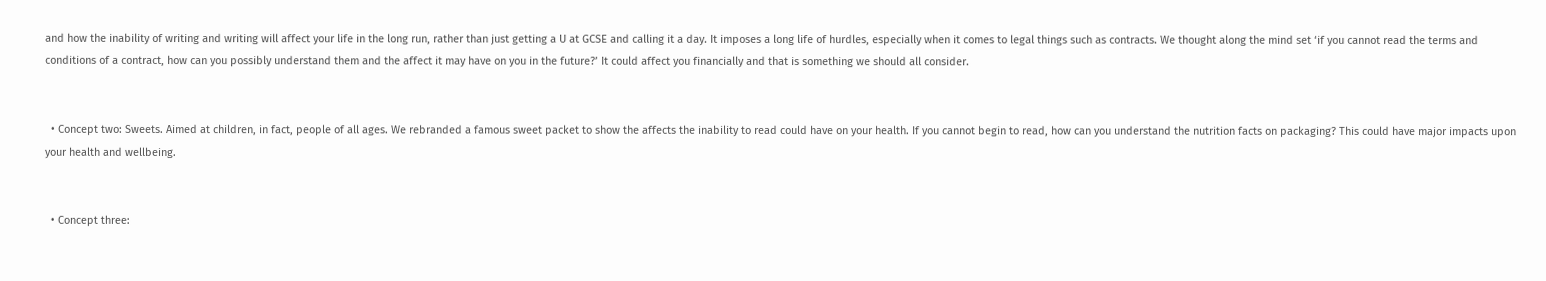and how the inability of writing and writing will affect your life in the long run, rather than just getting a U at GCSE and calling it a day. It imposes a long life of hurdles, especially when it comes to legal things such as contracts. We thought along the mind set ‘if you cannot read the terms and conditions of a contract, how can you possibly understand them and the affect it may have on you in the future?’ It could affect you financially and that is something we should all consider.


  • Concept two: Sweets. Aimed at children, in fact, people of all ages. We rebranded a famous sweet packet to show the affects the inability to read could have on your health. If you cannot begin to read, how can you understand the nutrition facts on packaging? This could have major impacts upon your health and wellbeing.


  • Concept three: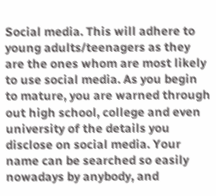Social media. This will adhere to young adults/teenagers as they are the ones whom are most likely to use social media. As you begin to mature, you are warned through out high school, college and even university of the details you disclose on social media. Your name can be searched so easily nowadays by anybody, and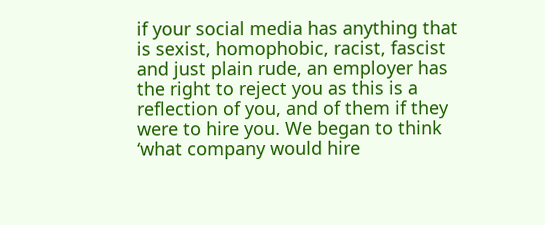if your social media has anything that is sexist, homophobic, racist, fascist and just plain rude, an employer has the right to reject you as this is a reflection of you, and of them if they were to hire you. We began to think ‘what company would hire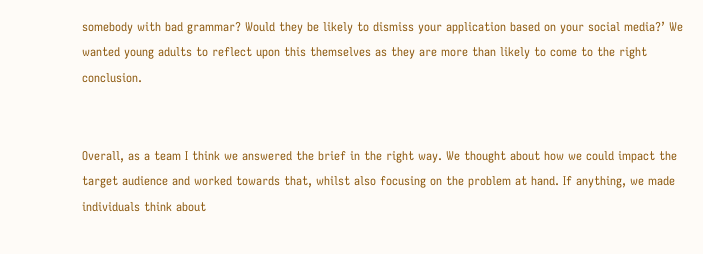somebody with bad grammar? Would they be likely to dismiss your application based on your social media?’ We wanted young adults to reflect upon this themselves as they are more than likely to come to the right conclusion.


Overall, as a team I think we answered the brief in the right way. We thought about how we could impact the target audience and worked towards that, whilst also focusing on the problem at hand. If anything, we made individuals think about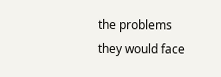the problems they would face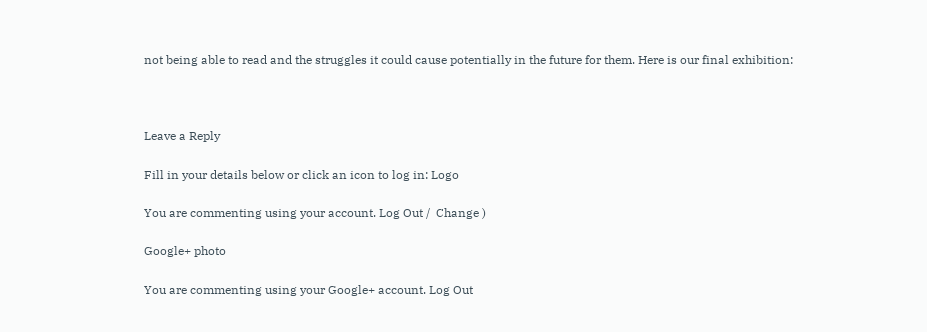not being able to read and the struggles it could cause potentially in the future for them. Here is our final exhibition:



Leave a Reply

Fill in your details below or click an icon to log in: Logo

You are commenting using your account. Log Out /  Change )

Google+ photo

You are commenting using your Google+ account. Log Out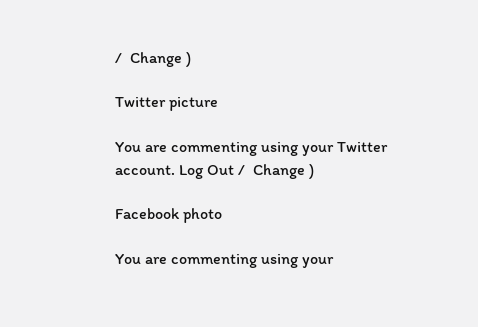/  Change )

Twitter picture

You are commenting using your Twitter account. Log Out /  Change )

Facebook photo

You are commenting using your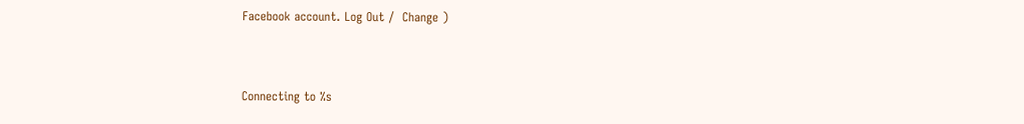Facebook account. Log Out /  Change )


Connecting to %s